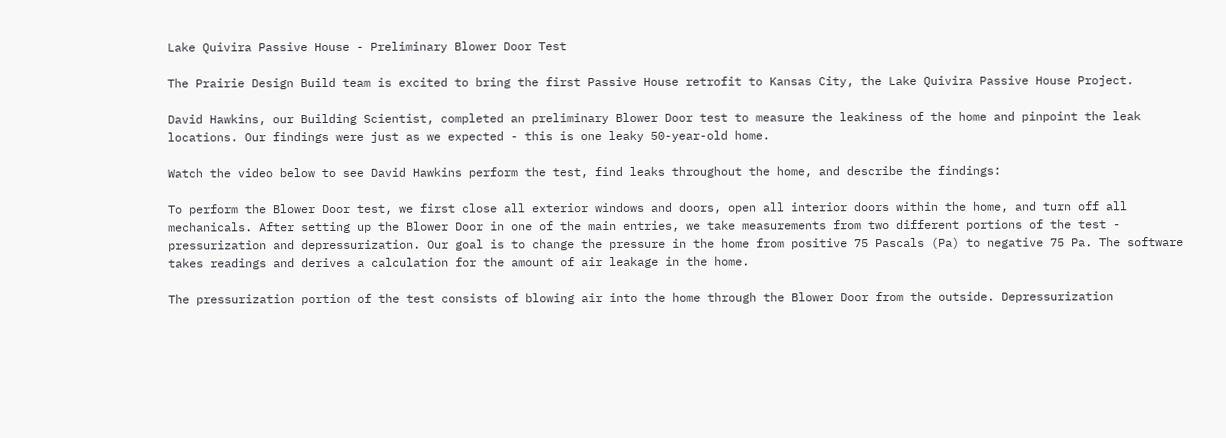Lake Quivira Passive House - Preliminary Blower Door Test

The Prairie Design Build team is excited to bring the first Passive House retrofit to Kansas City, the Lake Quivira Passive House Project.

David Hawkins, our Building Scientist, completed an preliminary Blower Door test to measure the leakiness of the home and pinpoint the leak locations. Our findings were just as we expected - this is one leaky 50-year-old home.

Watch the video below to see David Hawkins perform the test, find leaks throughout the home, and describe the findings:

To perform the Blower Door test, we first close all exterior windows and doors, open all interior doors within the home, and turn off all mechanicals. After setting up the Blower Door in one of the main entries, we take measurements from two different portions of the test - pressurization and depressurization. Our goal is to change the pressure in the home from positive 75 Pascals (Pa) to negative 75 Pa. The software takes readings and derives a calculation for the amount of air leakage in the home.

The pressurization portion of the test consists of blowing air into the home through the Blower Door from the outside. Depressurization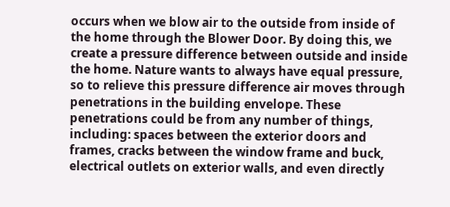occurs when we blow air to the outside from inside of the home through the Blower Door. By doing this, we create a pressure difference between outside and inside the home. Nature wants to always have equal pressure, so to relieve this pressure difference air moves through penetrations in the building envelope. These penetrations could be from any number of things, including: spaces between the exterior doors and frames, cracks between the window frame and buck, electrical outlets on exterior walls, and even directly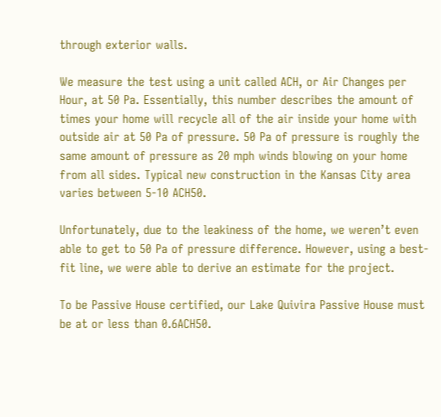through exterior walls.

We measure the test using a unit called ACH, or Air Changes per Hour, at 50 Pa. Essentially, this number describes the amount of times your home will recycle all of the air inside your home with outside air at 50 Pa of pressure. 50 Pa of pressure is roughly the same amount of pressure as 20 mph winds blowing on your home from all sides. Typical new construction in the Kansas City area varies between 5-10 ACH50.

Unfortunately, due to the leakiness of the home, we weren’t even able to get to 50 Pa of pressure difference. However, using a best-fit line, we were able to derive an estimate for the project.

To be Passive House certified, our Lake Quivira Passive House must be at or less than 0.6ACH50.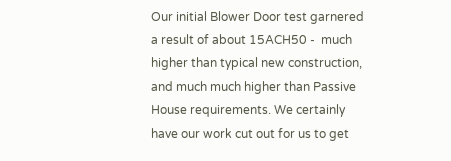Our initial Blower Door test garnered a result of about 15ACH50 -  much higher than typical new construction, and much much higher than Passive House requirements. We certainly have our work cut out for us to get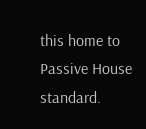this home to Passive House standard.